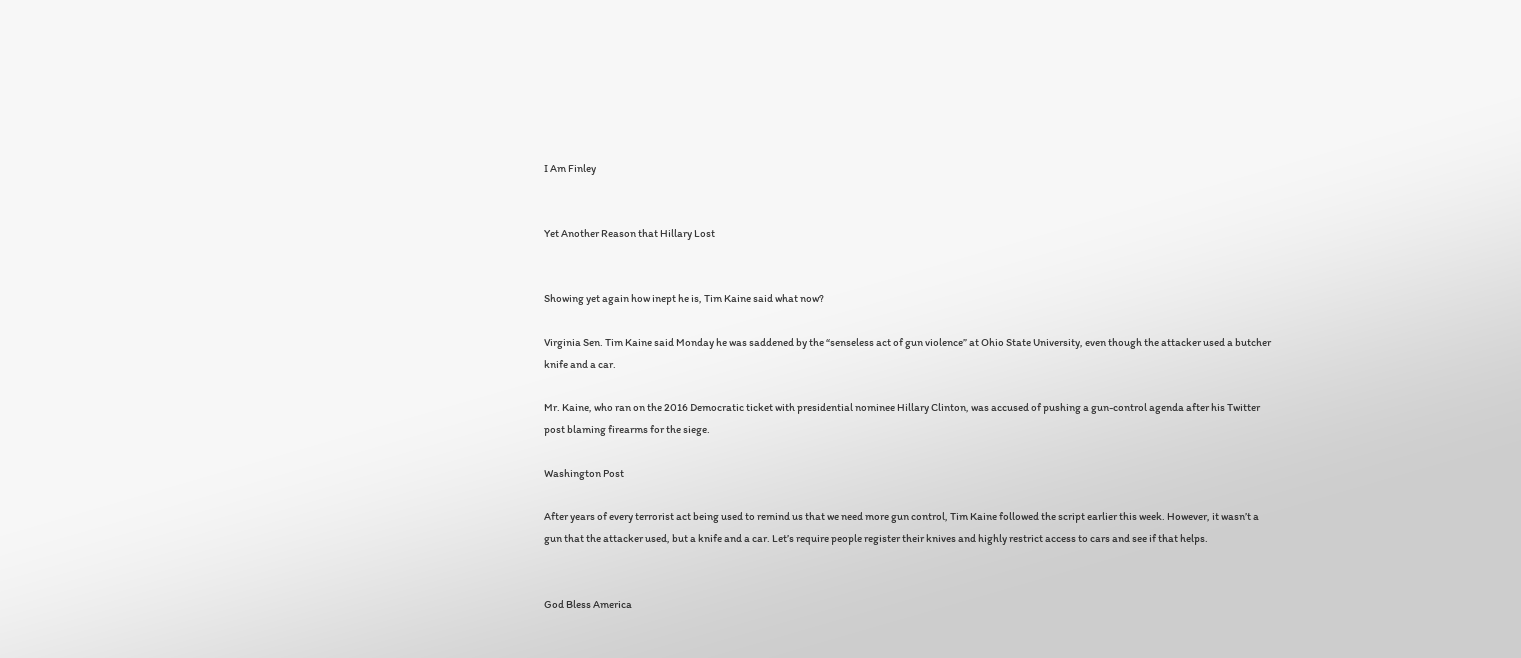I Am Finley


Yet Another Reason that Hillary Lost


Showing yet again how inept he is, Tim Kaine said what now?

Virginia Sen. Tim Kaine said Monday he was saddened by the “senseless act of gun violence” at Ohio State University, even though the attacker used a butcher knife and a car.

Mr. Kaine, who ran on the 2016 Democratic ticket with presidential nominee Hillary Clinton, was accused of pushing a gun-control agenda after his Twitter post blaming firearms for the siege.

Washington Post

After years of every terrorist act being used to remind us that we need more gun control, Tim Kaine followed the script earlier this week. However, it wasn’t a gun that the attacker used, but a knife and a car. Let’s require people register their knives and highly restrict access to cars and see if that helps.


God Bless America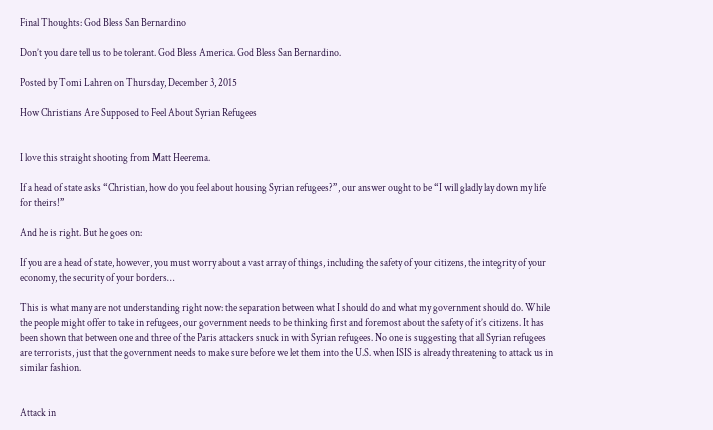Final Thoughts: God Bless San Bernardino

Don’t you dare tell us to be tolerant. God Bless America. God Bless San Bernardino.

Posted by Tomi Lahren on Thursday, December 3, 2015

How Christians Are Supposed to Feel About Syrian Refugees


I love this straight shooting from Matt Heerema.

If a head of state asks “Christian, how do you feel about housing Syrian refugees?”, our answer ought to be “I will gladly lay down my life for theirs!”

And he is right. But he goes on:

If you are a head of state, however, you must worry about a vast array of things, including the safety of your citizens, the integrity of your economy, the security of your borders…

This is what many are not understanding right now: the separation between what I should do and what my government should do. While the people might offer to take in refugees, our government needs to be thinking first and foremost about the safety of it’s citizens. It has been shown that between one and three of the Paris attackers snuck in with Syrian refugees. No one is suggesting that all Syrian refugees are terrorists, just that the government needs to make sure before we let them into the U.S. when ISIS is already threatening to attack us in similar fashion.


Attack in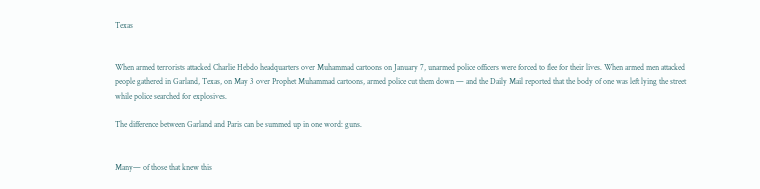Texas


When armed terrorists attacked Charlie Hebdo headquarters over Muhammad cartoons on January 7, unarmed police officers were forced to flee for their lives. When armed men attacked people gathered in Garland, Texas, on May 3 over Prophet Muhammad cartoons, armed police cut them down — and the Daily Mail reported that the body of one was left lying the street while police searched for explosives.

The difference between Garland and Paris can be summed up in one word: guns.


Many— of those that knew this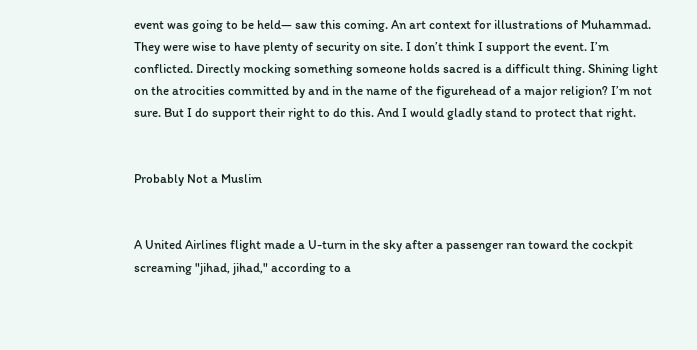event was going to be held— saw this coming. An art context for illustrations of Muhammad. They were wise to have plenty of security on site. I don’t think I support the event. I’m conflicted. Directly mocking something someone holds sacred is a difficult thing. Shining light on the atrocities committed by and in the name of the figurehead of a major religion? I’m not sure. But I do support their right to do this. And I would gladly stand to protect that right.


Probably Not a Muslim


A United Airlines flight made a U-turn in the sky after a passenger ran toward the cockpit screaming "jihad, jihad," according to a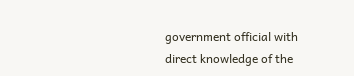government official with direct knowledge of the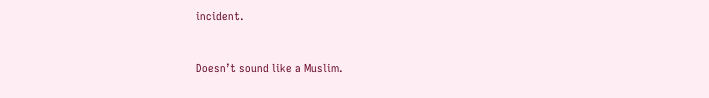incident.


Doesn’t sound like a Muslim.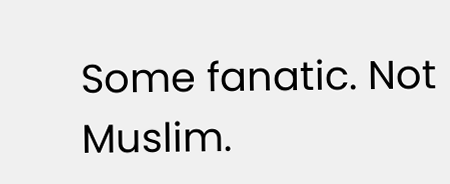Some fanatic. Not Muslim.